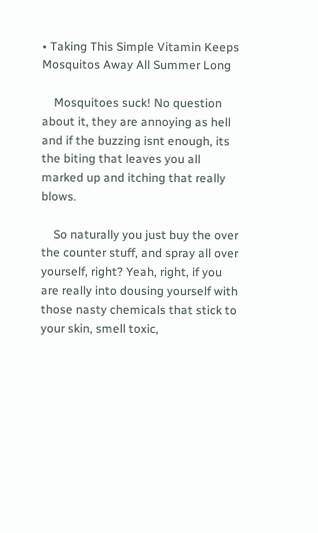• Taking This Simple Vitamin Keeps Mosquitos Away All Summer Long

    Mosquitoes suck! No question about it, they are annoying as hell and if the buzzing isnt enough, its the biting that leaves you all marked up and itching that really blows.

    So naturally you just buy the over the counter stuff, and spray all over yourself, right? Yeah, right, if you are really into dousing yourself with those nasty chemicals that stick to your skin, smell toxic,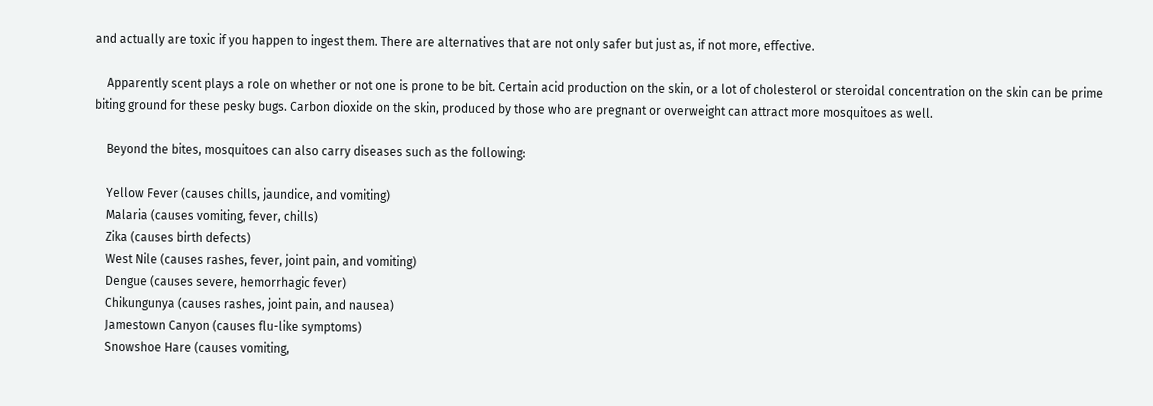and actually are toxic if you happen to ingest them. There are alternatives that are not only safer but just as, if not more, effective.

    Apparently scent plays a role on whether or not one is prone to be bit. Certain acid production on the skin, or a lot of cholesterol or steroidal concentration on the skin can be prime biting ground for these pesky bugs. Carbon dioxide on the skin, produced by those who are pregnant or overweight can attract more mosquitoes as well.

    Beyond the bites, mosquitoes can also carry diseases such as the following:

    Yellow Fever (causes chills, jaundice, and vomiting)
    Malaria (causes vomiting, fever, chills)
    Zika (causes birth defects)
    West Nile (causes rashes, fever, joint pain, and vomiting)
    Dengue (causes severe, hemorrhagic fever)
    Chikungunya (causes rashes, joint pain, and nausea)
    Jamestown Canyon (causes flu-like symptoms)
    Snowshoe Hare (causes vomiting,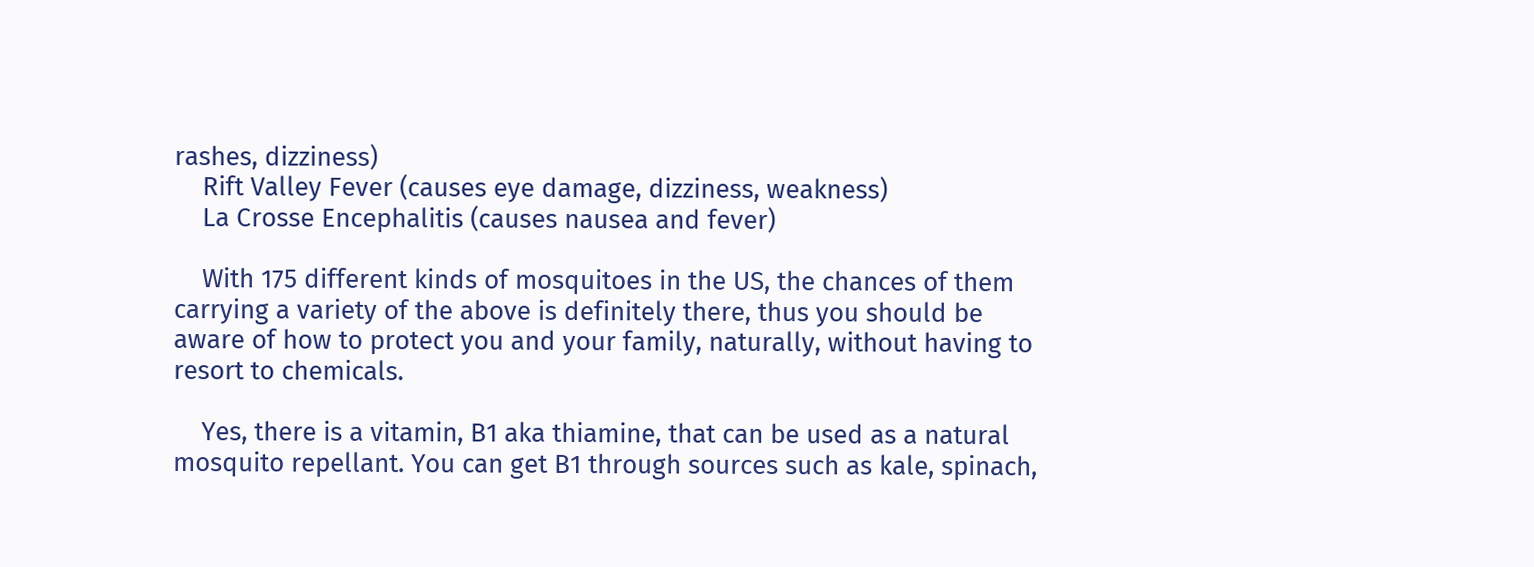rashes, dizziness)
    Rift Valley Fever (causes eye damage, dizziness, weakness)
    La Crosse Encephalitis (causes nausea and fever)

    With 175 different kinds of mosquitoes in the US, the chances of them carrying a variety of the above is definitely there, thus you should be aware of how to protect you and your family, naturally, without having to resort to chemicals.

    Yes, there is a vitamin, B1 aka thiamine, that can be used as a natural mosquito repellant. You can get B1 through sources such as kale, spinach,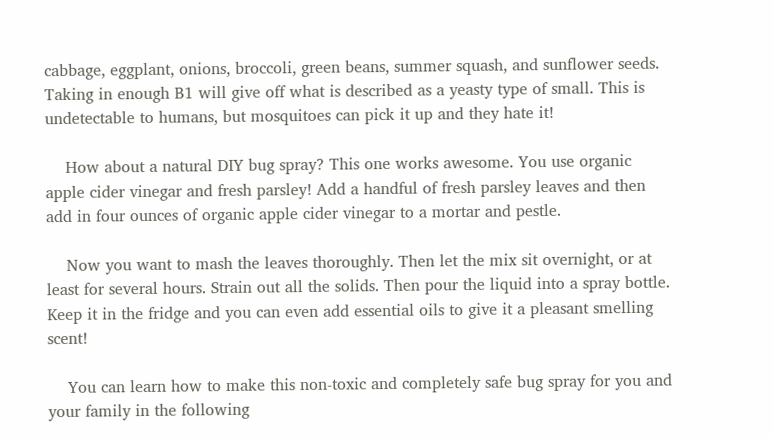cabbage, eggplant, onions, broccoli, green beans, summer squash, and sunflower seeds. Taking in enough B1 will give off what is described as a yeasty type of small. This is undetectable to humans, but mosquitoes can pick it up and they hate it!

    How about a natural DIY bug spray? This one works awesome. You use organic apple cider vinegar and fresh parsley! Add a handful of fresh parsley leaves and then add in four ounces of organic apple cider vinegar to a mortar and pestle.

    Now you want to mash the leaves thoroughly. Then let the mix sit overnight, or at least for several hours. Strain out all the solids. Then pour the liquid into a spray bottle. Keep it in the fridge and you can even add essential oils to give it a pleasant smelling scent!

    You can learn how to make this non-toxic and completely safe bug spray for you and your family in the following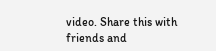video. Share this with friends and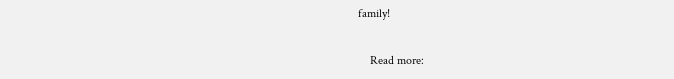family!

    Read more: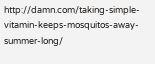http://damn.com/taking-simple-vitamin-keeps-mosquitos-away-summer-long/